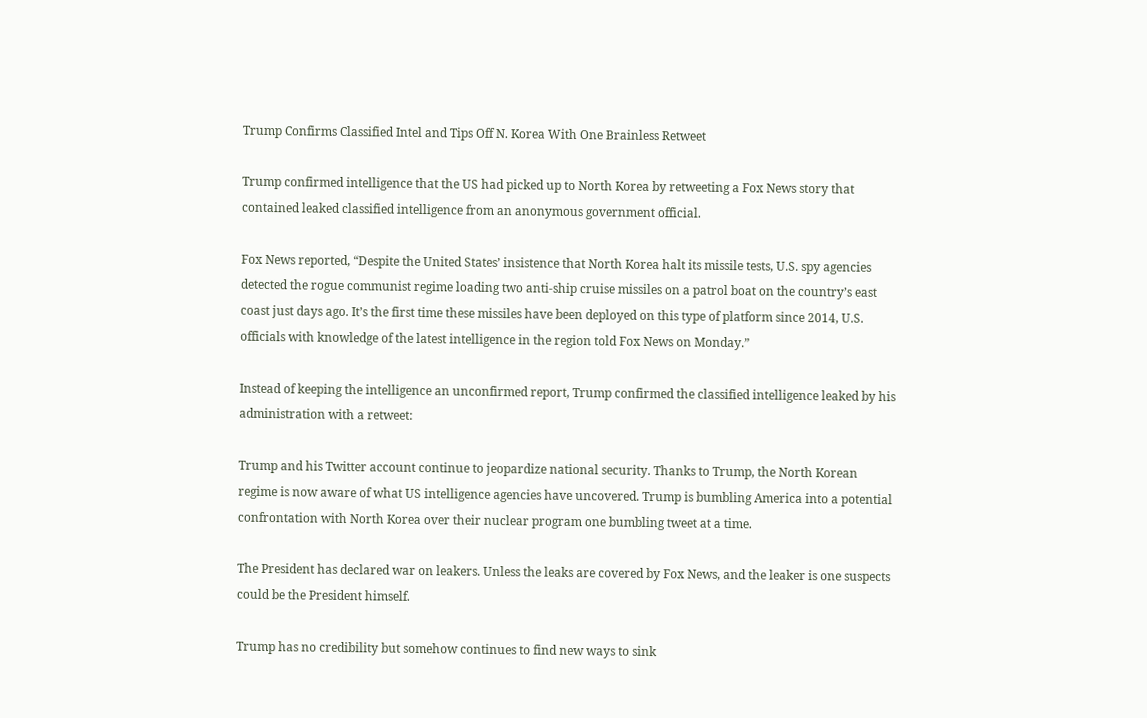Trump Confirms Classified Intel and Tips Off N. Korea With One Brainless Retweet

Trump confirmed intelligence that the US had picked up to North Korea by retweeting a Fox News story that contained leaked classified intelligence from an anonymous government official.

Fox News reported, “Despite the United States’ insistence that North Korea halt its missile tests, U.S. spy agencies detected the rogue communist regime loading two anti-ship cruise missiles on a patrol boat on the country’s east coast just days ago. It’s the first time these missiles have been deployed on this type of platform since 2014, U.S. officials with knowledge of the latest intelligence in the region told Fox News on Monday.”

Instead of keeping the intelligence an unconfirmed report, Trump confirmed the classified intelligence leaked by his administration with a retweet:

Trump and his Twitter account continue to jeopardize national security. Thanks to Trump, the North Korean regime is now aware of what US intelligence agencies have uncovered. Trump is bumbling America into a potential confrontation with North Korea over their nuclear program one bumbling tweet at a time.

The President has declared war on leakers. Unless the leaks are covered by Fox News, and the leaker is one suspects could be the President himself.

Trump has no credibility but somehow continues to find new ways to sink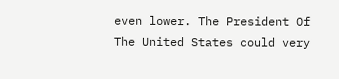even lower. The President Of The United States could very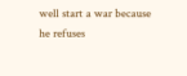well start a war because he refuses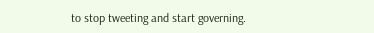to stop tweeting and start governing.